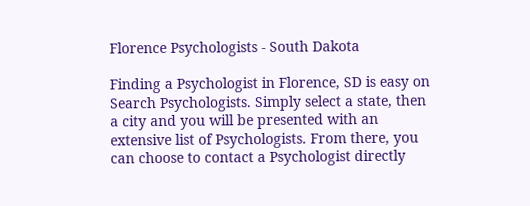Florence Psychologists - South Dakota

Finding a Psychologist in Florence, SD is easy on Search Psychologists. Simply select a state, then a city and you will be presented with an extensive list of Psychologists. From there, you can choose to contact a Psychologist directly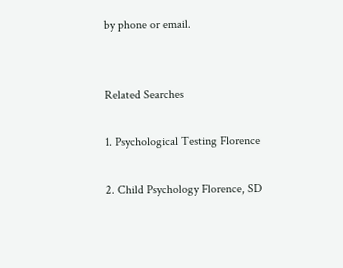by phone or email.


Related Searches

1. Psychological Testing Florence

2. Child Psychology Florence, SD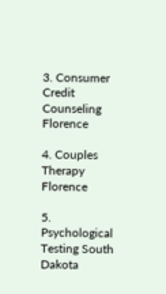3. Consumer Credit Counseling Florence

4. Couples Therapy Florence

5. Psychological Testing South Dakota